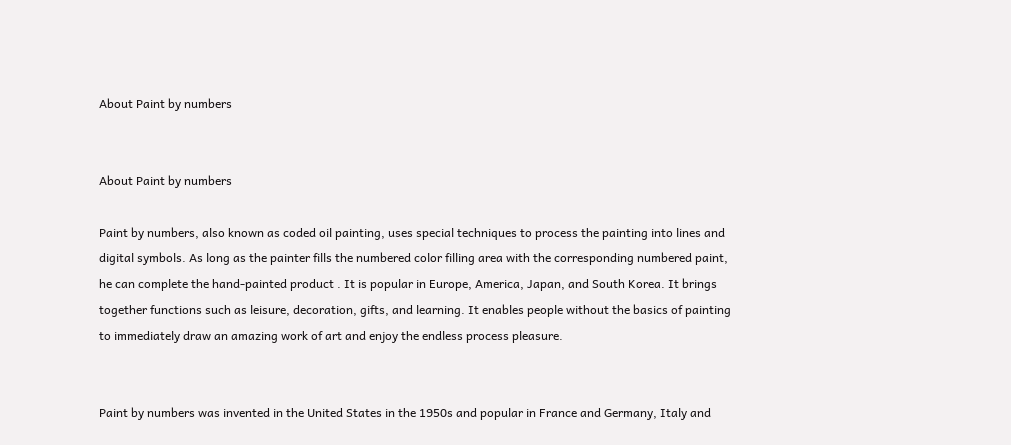About Paint by numbers


About Paint by numbers

Paint by numbers, also known as coded oil painting, uses special techniques to process the painting into lines and digital symbols. As long as the painter fills the numbered color filling area with the corresponding numbered paint, he can complete the hand-painted product . It is popular in Europe, America, Japan, and South Korea. It brings together functions such as leisure, decoration, gifts, and learning. It enables people without the basics of painting to immediately draw an amazing work of art and enjoy the endless process pleasure.


Paint by numbers was invented in the United States in the 1950s and popular in France and Germany, Italy and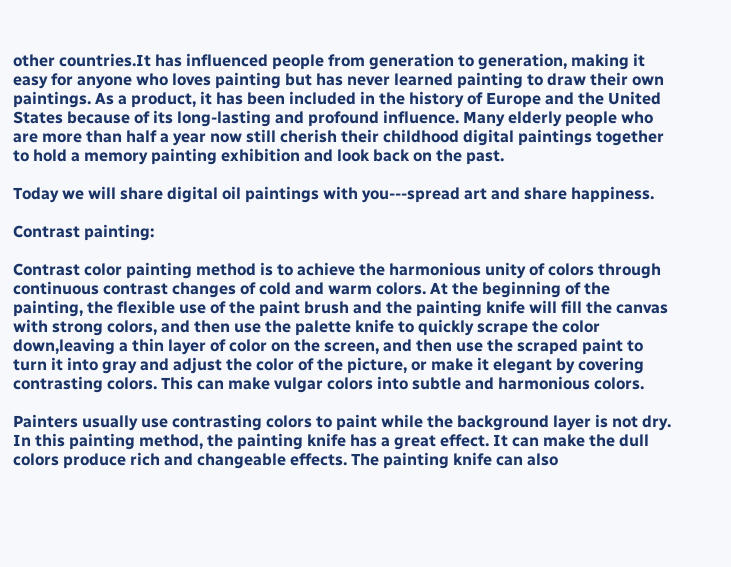other countries.It has influenced people from generation to generation, making it easy for anyone who loves painting but has never learned painting to draw their own paintings. As a product, it has been included in the history of Europe and the United States because of its long-lasting and profound influence. Many elderly people who are more than half a year now still cherish their childhood digital paintings together to hold a memory painting exhibition and look back on the past.

Today we will share digital oil paintings with you---spread art and share happiness.

Contrast painting:

Contrast color painting method is to achieve the harmonious unity of colors through continuous contrast changes of cold and warm colors. At the beginning of the painting, the flexible use of the paint brush and the painting knife will fill the canvas with strong colors, and then use the palette knife to quickly scrape the color down,leaving a thin layer of color on the screen, and then use the scraped paint to turn it into gray and adjust the color of the picture, or make it elegant by covering contrasting colors. This can make vulgar colors into subtle and harmonious colors.

Painters usually use contrasting colors to paint while the background layer is not dry. In this painting method, the painting knife has a great effect. It can make the dull colors produce rich and changeable effects. The painting knife can also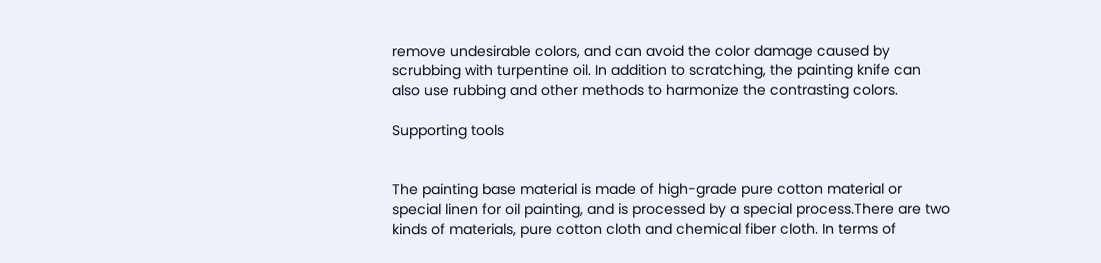remove undesirable colors, and can avoid the color damage caused by scrubbing with turpentine oil. In addition to scratching, the painting knife can also use rubbing and other methods to harmonize the contrasting colors.

Supporting tools


The painting base material is made of high-grade pure cotton material or special linen for oil painting, and is processed by a special process.There are two kinds of materials, pure cotton cloth and chemical fiber cloth. In terms of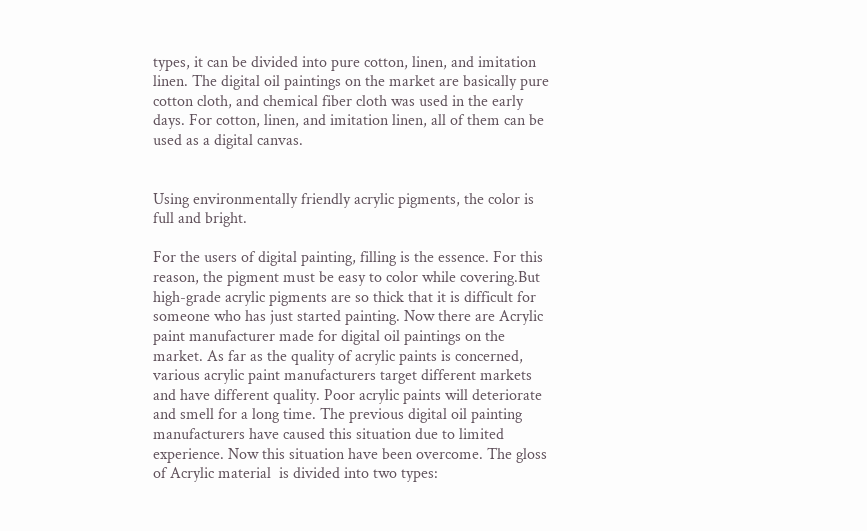types, it can be divided into pure cotton, linen, and imitation linen. The digital oil paintings on the market are basically pure cotton cloth, and chemical fiber cloth was used in the early days. For cotton, linen, and imitation linen, all of them can be used as a digital canvas.


Using environmentally friendly acrylic pigments, the color is full and bright.

For the users of digital painting, filling is the essence. For this reason, the pigment must be easy to color while covering.But high-grade acrylic pigments are so thick that it is difficult for someone who has just started painting. Now there are Acrylic paint manufacturer made for digital oil paintings on the market. As far as the quality of acrylic paints is concerned, various acrylic paint manufacturers target different markets and have different quality. Poor acrylic paints will deteriorate and smell for a long time. The previous digital oil painting manufacturers have caused this situation due to limited experience. Now this situation have been overcome. The gloss of Acrylic material  is divided into two types: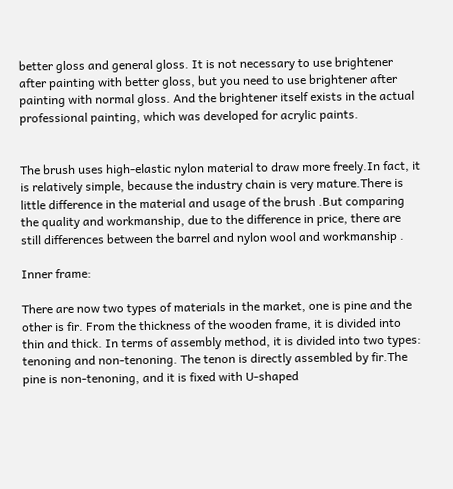better gloss and general gloss. It is not necessary to use brightener after painting with better gloss, but you need to use brightener after painting with normal gloss. And the brightener itself exists in the actual professional painting, which was developed for acrylic paints.


The brush uses high-elastic nylon material to draw more freely.In fact, it is relatively simple, because the industry chain is very mature.There is little difference in the material and usage of the brush .But comparing the quality and workmanship, due to the difference in price, there are still differences between the barrel and nylon wool and workmanship .

Inner frame:

There are now two types of materials in the market, one is pine and the other is fir. From the thickness of the wooden frame, it is divided into thin and thick. In terms of assembly method, it is divided into two types: tenoning and non-tenoning. The tenon is directly assembled by fir.The pine is non-tenoning, and it is fixed with U-shaped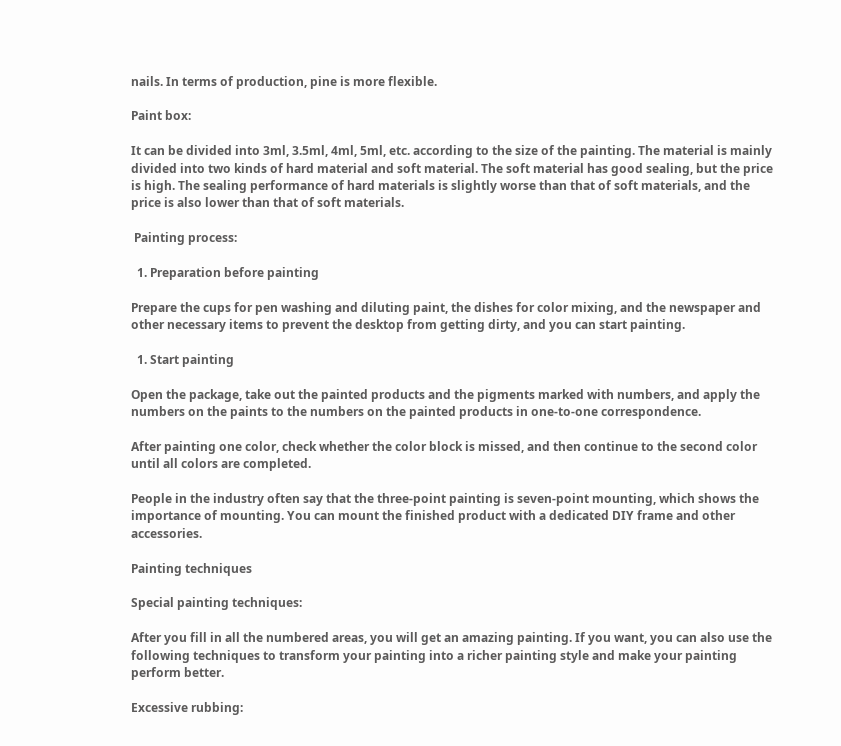nails. In terms of production, pine is more flexible.

Paint box:

It can be divided into 3ml, 3.5ml, 4ml, 5ml, etc. according to the size of the painting. The material is mainly divided into two kinds of hard material and soft material. The soft material has good sealing, but the price is high. The sealing performance of hard materials is slightly worse than that of soft materials, and the price is also lower than that of soft materials.

 Painting process:

  1. Preparation before painting

Prepare the cups for pen washing and diluting paint, the dishes for color mixing, and the newspaper and other necessary items to prevent the desktop from getting dirty, and you can start painting.

  1. Start painting

Open the package, take out the painted products and the pigments marked with numbers, and apply the numbers on the paints to the numbers on the painted products in one-to-one correspondence.

After painting one color, check whether the color block is missed, and then continue to the second color until all colors are completed.

People in the industry often say that the three-point painting is seven-point mounting, which shows the importance of mounting. You can mount the finished product with a dedicated DIY frame and other accessories.

Painting techniques

Special painting techniques:

After you fill in all the numbered areas, you will get an amazing painting. If you want, you can also use the following techniques to transform your painting into a richer painting style and make your painting perform better.

Excessive rubbing: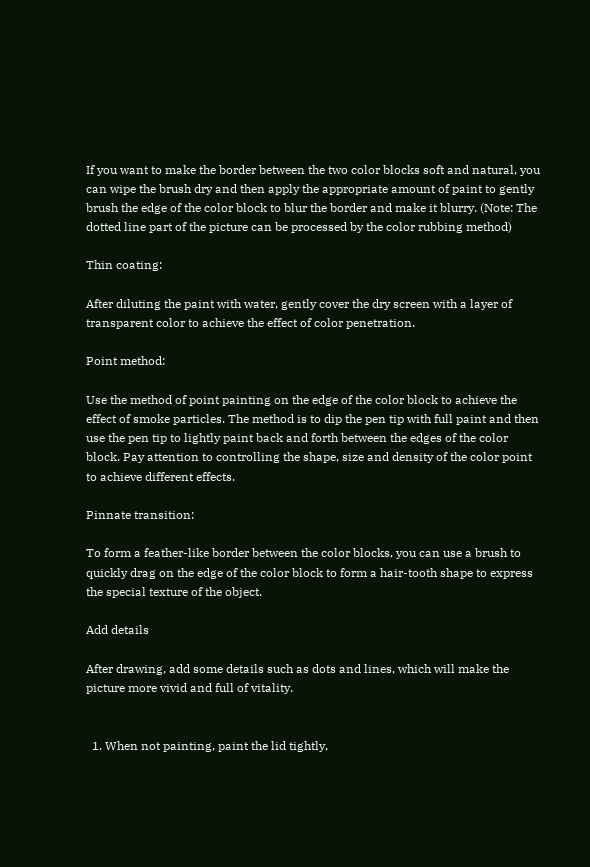If you want to make the border between the two color blocks soft and natural, you can wipe the brush dry and then apply the appropriate amount of paint to gently brush the edge of the color block to blur the border and make it blurry. (Note: The dotted line part of the picture can be processed by the color rubbing method)

Thin coating:

After diluting the paint with water, gently cover the dry screen with a layer of transparent color to achieve the effect of color penetration.

Point method:

Use the method of point painting on the edge of the color block to achieve the effect of smoke particles. The method is to dip the pen tip with full paint and then use the pen tip to lightly paint back and forth between the edges of the color block. Pay attention to controlling the shape, size and density of the color point to achieve different effects.

Pinnate transition:

To form a feather-like border between the color blocks, you can use a brush to quickly drag on the edge of the color block to form a hair-tooth shape to express the special texture of the object.

Add details

After drawing, add some details such as dots and lines, which will make the picture more vivid and full of vitality.


  1. When not painting, paint the lid tightly,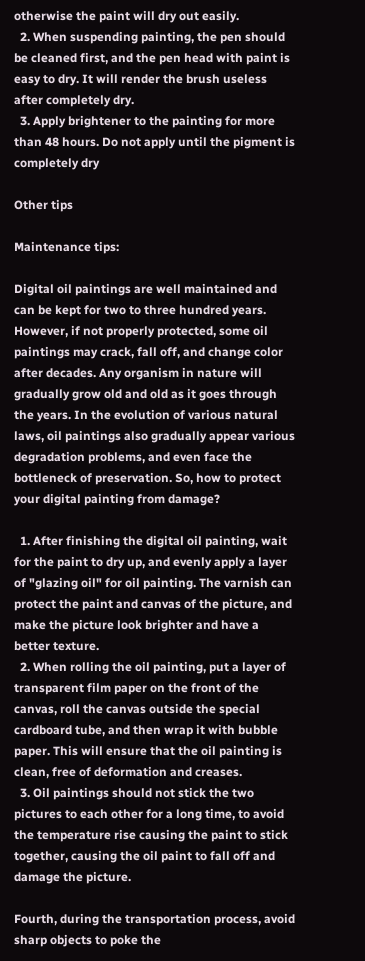otherwise the paint will dry out easily.
  2. When suspending painting, the pen should be cleaned first, and the pen head with paint is easy to dry. It will render the brush useless after completely dry.
  3. Apply brightener to the painting for more than 48 hours. Do not apply until the pigment is completely dry

Other tips

Maintenance tips:

Digital oil paintings are well maintained and can be kept for two to three hundred years. However, if not properly protected, some oil paintings may crack, fall off, and change color after decades. Any organism in nature will gradually grow old and old as it goes through the years. In the evolution of various natural laws, oil paintings also gradually appear various degradation problems, and even face the bottleneck of preservation. So, how to protect your digital painting from damage?

  1. After finishing the digital oil painting, wait for the paint to dry up, and evenly apply a layer of "glazing oil" for oil painting. The varnish can protect the paint and canvas of the picture, and make the picture look brighter and have a better texture.
  2. When rolling the oil painting, put a layer of transparent film paper on the front of the canvas, roll the canvas outside the special cardboard tube, and then wrap it with bubble paper. This will ensure that the oil painting is clean, free of deformation and creases.
  3. Oil paintings should not stick the two pictures to each other for a long time, to avoid the temperature rise causing the paint to stick together, causing the oil paint to fall off and damage the picture.

Fourth, during the transportation process, avoid sharp objects to poke the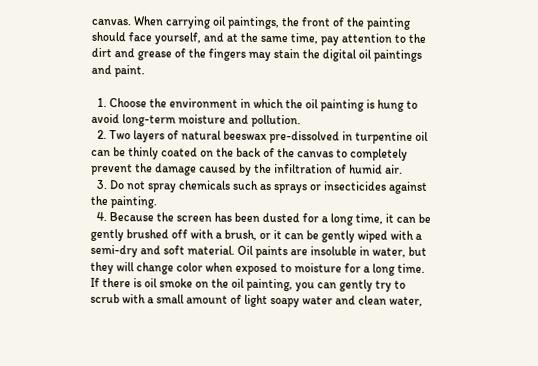canvas. When carrying oil paintings, the front of the painting should face yourself, and at the same time, pay attention to the dirt and grease of the fingers may stain the digital oil paintings and paint.

  1. Choose the environment in which the oil painting is hung to avoid long-term moisture and pollution.
  2. Two layers of natural beeswax pre-dissolved in turpentine oil can be thinly coated on the back of the canvas to completely prevent the damage caused by the infiltration of humid air.
  3. Do not spray chemicals such as sprays or insecticides against the painting.
  4. Because the screen has been dusted for a long time, it can be gently brushed off with a brush, or it can be gently wiped with a semi-dry and soft material. Oil paints are insoluble in water, but they will change color when exposed to moisture for a long time. If there is oil smoke on the oil painting, you can gently try to scrub with a small amount of light soapy water and clean water,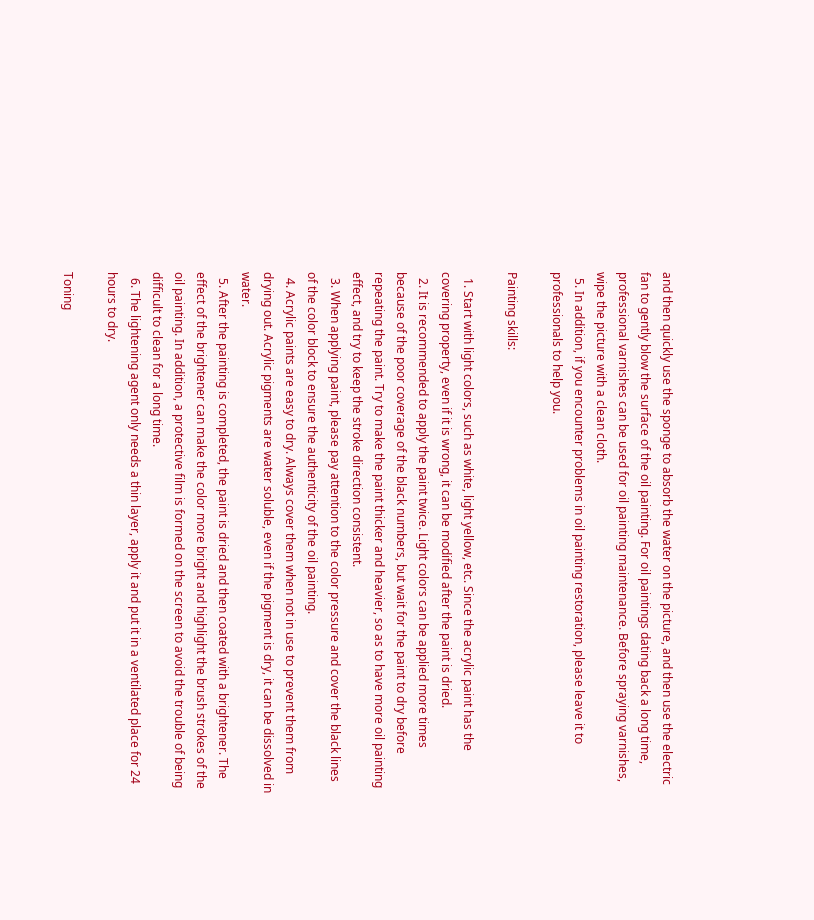and then quickly use the sponge to absorb the water on the picture, and then use the electric fan to gently blow the surface of the oil painting. For oil paintings dating back a long time, professional varnishes can be used for oil painting maintenance. Before spraying varnishes, wipe the picture with a clean cloth.
  5. In addition, if you encounter problems in oil painting restoration, please leave it to professionals to help you.

Painting skills:

  1. Start with light colors, such as white, light yellow, etc. Since the acrylic paint has the covering property, even if it is wrong, it can be modified after the paint is dried.
  2. It is recommended to apply the paint twice. Light colors can be applied more times because of the poor coverage of the black numbers, but wait for the paint to dry before repeating the paint. Try to make the paint thicker and heavier, so as to have more oil painting effect, and try to keep the stroke direction consistent.
  3. When applying paint, please pay attention to the color pressure and cover the black lines of the color block to ensure the authenticity of the oil painting.
  4. Acrylic paints are easy to dry. Always cover them when not in use to prevent them from drying out. Acrylic pigments are water soluble, even if the pigment is dry, it can be dissolved in water.
  5. After the painting is completed, the paint is dried and then coated with a brightener. The effect of the brightener can make the color more bright and highlight the brush strokes of the oil painting. In addition, a protective film is formed on the screen to avoid the trouble of being difficult to clean for a long time.
  6. The lightening agent only needs a thin layer, apply it and put it in a ventilated place for 24 hours to dry.

Toning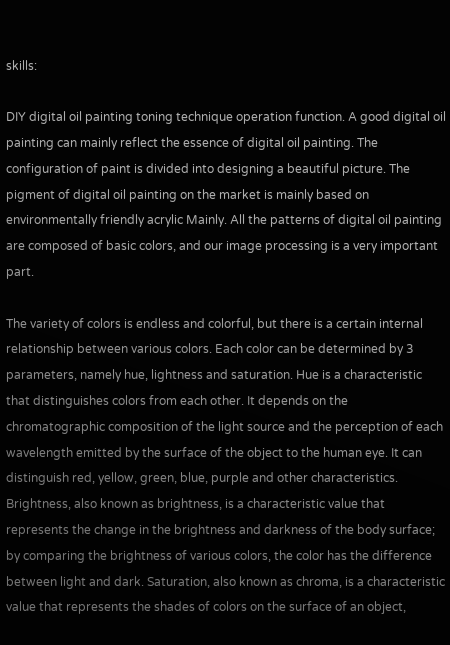skills:

DIY digital oil painting toning technique operation function. A good digital oil painting can mainly reflect the essence of digital oil painting. The configuration of paint is divided into designing a beautiful picture. The pigment of digital oil painting on the market is mainly based on environmentally friendly acrylic Mainly. All the patterns of digital oil painting are composed of basic colors, and our image processing is a very important part.

The variety of colors is endless and colorful, but there is a certain internal relationship between various colors. Each color can be determined by 3 parameters, namely hue, lightness and saturation. Hue is a characteristic that distinguishes colors from each other. It depends on the chromatographic composition of the light source and the perception of each wavelength emitted by the surface of the object to the human eye. It can distinguish red, yellow, green, blue, purple and other characteristics. Brightness, also known as brightness, is a characteristic value that represents the change in the brightness and darkness of the body surface; by comparing the brightness of various colors, the color has the difference between light and dark. Saturation, also known as chroma, is a characteristic value that represents the shades of colors on the surface of an object,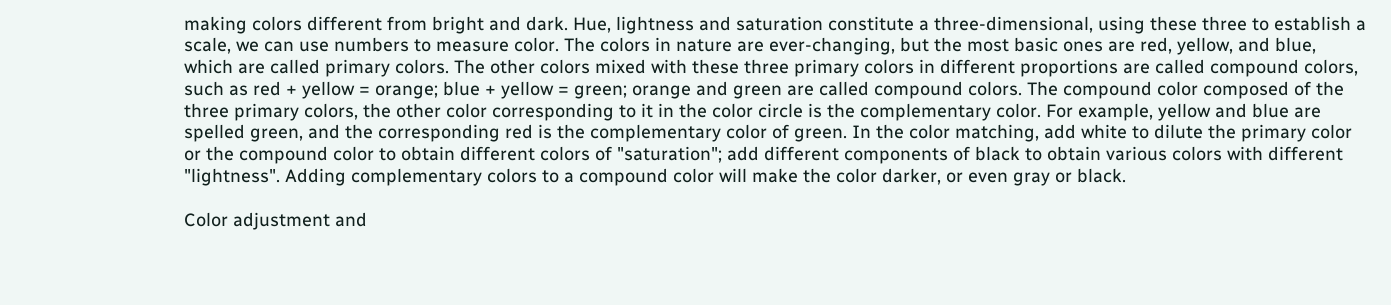making colors different from bright and dark. Hue, lightness and saturation constitute a three-dimensional, using these three to establish a scale, we can use numbers to measure color. The colors in nature are ever-changing, but the most basic ones are red, yellow, and blue, which are called primary colors. The other colors mixed with these three primary colors in different proportions are called compound colors, such as red + yellow = orange; blue + yellow = green; orange and green are called compound colors. The compound color composed of the three primary colors, the other color corresponding to it in the color circle is the complementary color. For example, yellow and blue are spelled green, and the corresponding red is the complementary color of green. In the color matching, add white to dilute the primary color or the compound color to obtain different colors of "saturation"; add different components of black to obtain various colors with different "lightness". Adding complementary colors to a compound color will make the color darker, or even gray or black.

Color adjustment and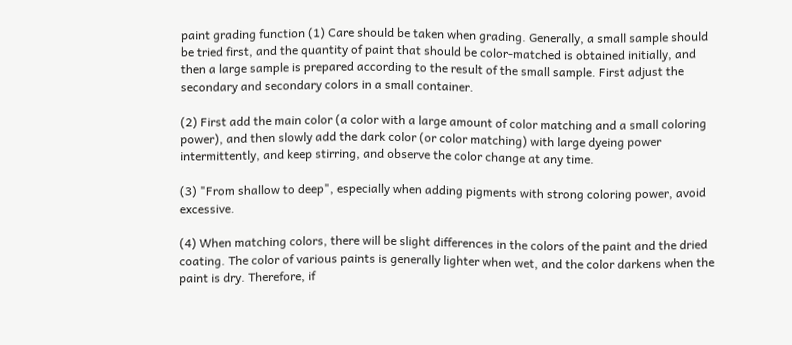paint grading function (1) Care should be taken when grading. Generally, a small sample should be tried first, and the quantity of paint that should be color-matched is obtained initially, and then a large sample is prepared according to the result of the small sample. First adjust the secondary and secondary colors in a small container.

(2) First add the main color (a color with a large amount of color matching and a small coloring power), and then slowly add the dark color (or color matching) with large dyeing power intermittently, and keep stirring, and observe the color change at any time.

(3) "From shallow to deep", especially when adding pigments with strong coloring power, avoid excessive.

(4) When matching colors, there will be slight differences in the colors of the paint and the dried coating. The color of various paints is generally lighter when wet, and the color darkens when the paint is dry. Therefore, if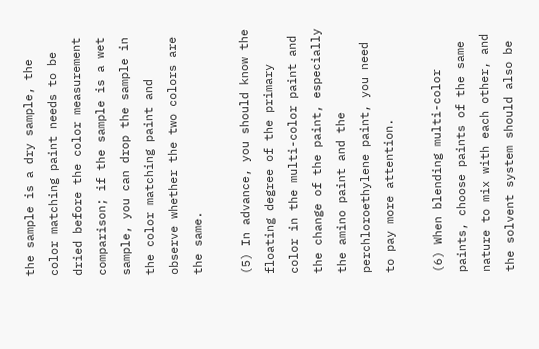the sample is a dry sample, the color matching paint needs to be dried before the color measurement comparison; if the sample is a wet sample, you can drop the sample in the color matching paint and observe whether the two colors are the same.

(5) In advance, you should know the floating degree of the primary color in the multi-color paint and the change of the paint, especially the amino paint and the perchloroethylene paint, you need to pay more attention.

(6) When blending multi-color paints, choose paints of the same nature to mix with each other, and the solvent system should also be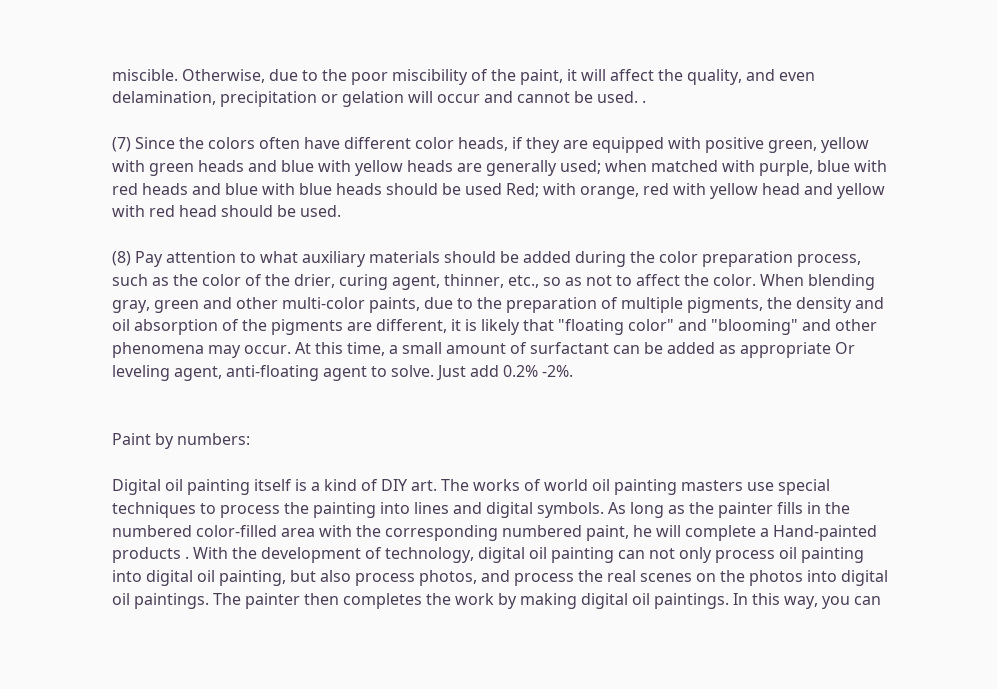miscible. Otherwise, due to the poor miscibility of the paint, it will affect the quality, and even delamination, precipitation or gelation will occur and cannot be used. .

(7) Since the colors often have different color heads, if they are equipped with positive green, yellow with green heads and blue with yellow heads are generally used; when matched with purple, blue with red heads and blue with blue heads should be used Red; with orange, red with yellow head and yellow with red head should be used.

(8) Pay attention to what auxiliary materials should be added during the color preparation process, such as the color of the drier, curing agent, thinner, etc., so as not to affect the color. When blending gray, green and other multi-color paints, due to the preparation of multiple pigments, the density and oil absorption of the pigments are different, it is likely that "floating color" and "blooming" and other phenomena may occur. At this time, a small amount of surfactant can be added as appropriate Or leveling agent, anti-floating agent to solve. Just add 0.2% -2%.


Paint by numbers:

Digital oil painting itself is a kind of DIY art. The works of world oil painting masters use special techniques to process the painting into lines and digital symbols. As long as the painter fills in the numbered color-filled area with the corresponding numbered paint, he will complete a Hand-painted products . With the development of technology, digital oil painting can not only process oil painting into digital oil painting, but also process photos, and process the real scenes on the photos into digital oil paintings. The painter then completes the work by making digital oil paintings. In this way, you can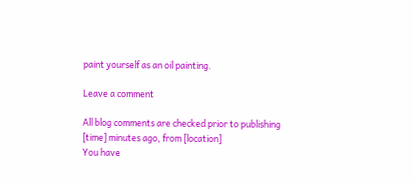paint yourself as an oil painting.

Leave a comment

All blog comments are checked prior to publishing
[time] minutes ago, from [location]
You have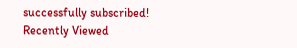successfully subscribed!
Recently Viewed